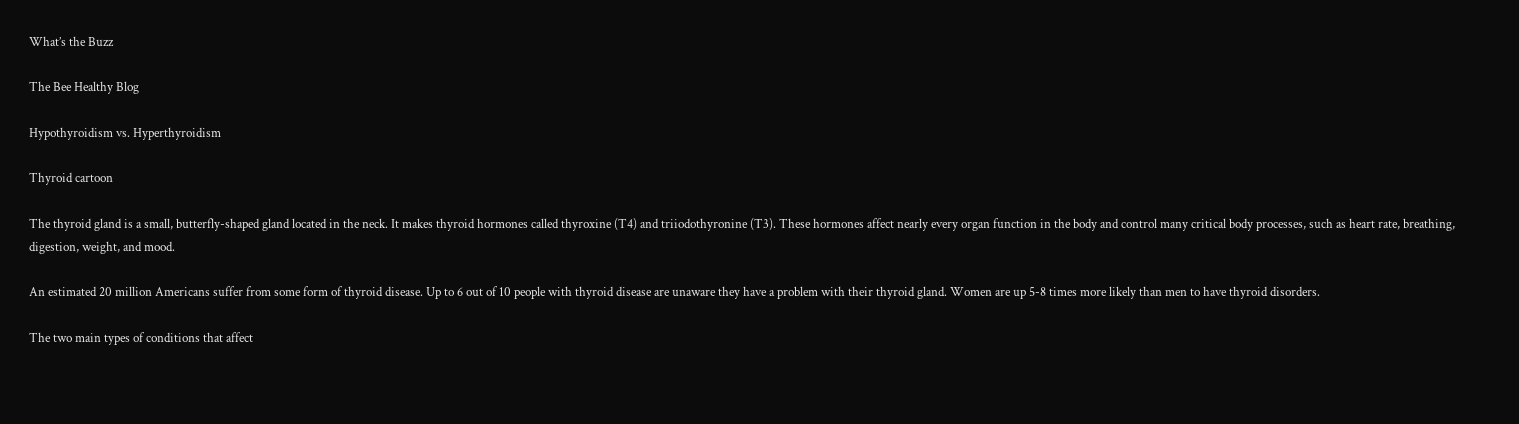What’s the Buzz

The Bee Healthy Blog

Hypothyroidism vs. Hyperthyroidism

Thyroid cartoon

The thyroid gland is a small, butterfly-shaped gland located in the neck. It makes thyroid hormones called thyroxine (T4) and triiodothyronine (T3). These hormones affect nearly every organ function in the body and control many critical body processes, such as heart rate, breathing, digestion, weight, and mood.

An estimated 20 million Americans suffer from some form of thyroid disease. Up to 6 out of 10 people with thyroid disease are unaware they have a problem with their thyroid gland. Women are up 5-8 times more likely than men to have thyroid disorders.

The two main types of conditions that affect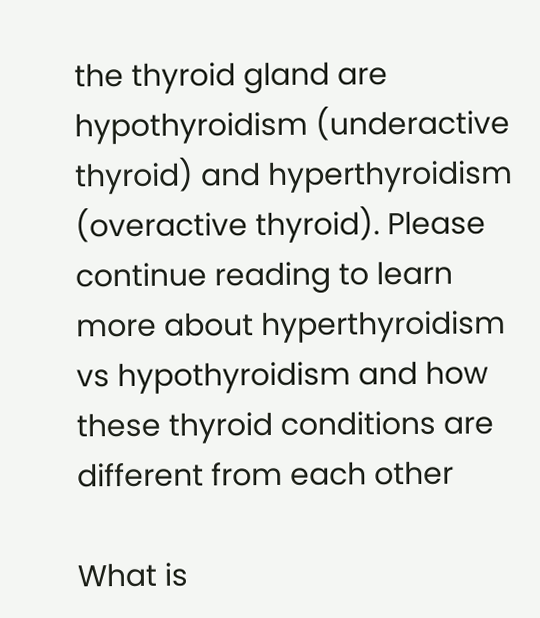the thyroid gland are hypothyroidism (underactive thyroid) and hyperthyroidism (overactive thyroid). Please continue reading to learn more about hyperthyroidism vs hypothyroidism and how these thyroid conditions are different from each other

What is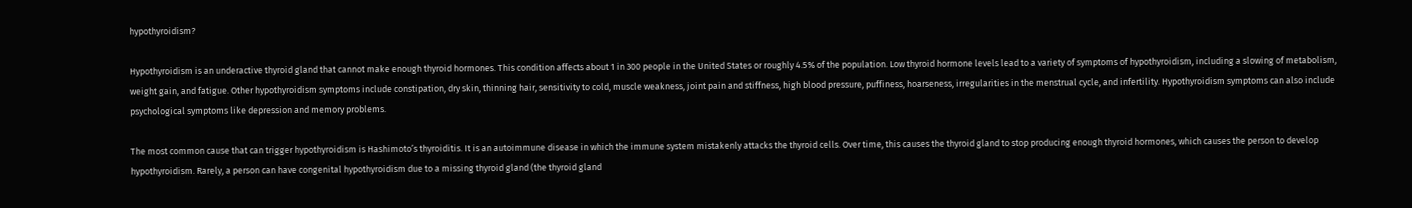hypothyroidism?

Hypothyroidism is an underactive thyroid gland that cannot make enough thyroid hormones. This condition affects about 1 in 300 people in the United States or roughly 4.5% of the population. Low thyroid hormone levels lead to a variety of symptoms of hypothyroidism, including a slowing of metabolism, weight gain, and fatigue. Other hypothyroidism symptoms include constipation, dry skin, thinning hair, sensitivity to cold, muscle weakness, joint pain and stiffness, high blood pressure, puffiness, hoarseness, irregularities in the menstrual cycle, and infertility. Hypothyroidism symptoms can also include psychological symptoms like depression and memory problems.

The most common cause that can trigger hypothyroidism is Hashimoto’s thyroiditis. It is an autoimmune disease in which the immune system mistakenly attacks the thyroid cells. Over time, this causes the thyroid gland to stop producing enough thyroid hormones, which causes the person to develop hypothyroidism. Rarely, a person can have congenital hypothyroidism due to a missing thyroid gland (the thyroid gland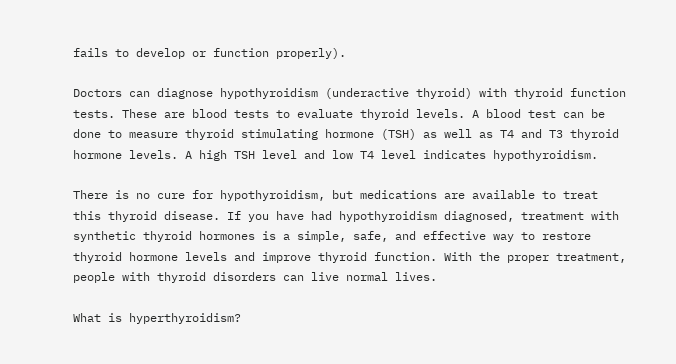fails to develop or function properly).

Doctors can diagnose hypothyroidism (underactive thyroid) with thyroid function tests. These are blood tests to evaluate thyroid levels. A blood test can be done to measure thyroid stimulating hormone (TSH) as well as T4 and T3 thyroid hormone levels. A high TSH level and low T4 level indicates hypothyroidism.

There is no cure for hypothyroidism, but medications are available to treat this thyroid disease. If you have had hypothyroidism diagnosed, treatment with synthetic thyroid hormones is a simple, safe, and effective way to restore thyroid hormone levels and improve thyroid function. With the proper treatment, people with thyroid disorders can live normal lives.

What is hyperthyroidism?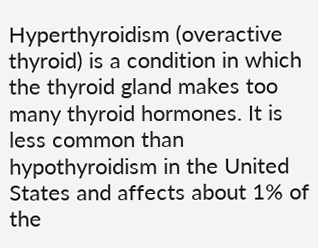Hyperthyroidism (overactive thyroid) is a condition in which the thyroid gland makes too many thyroid hormones. It is less common than hypothyroidism in the United States and affects about 1% of the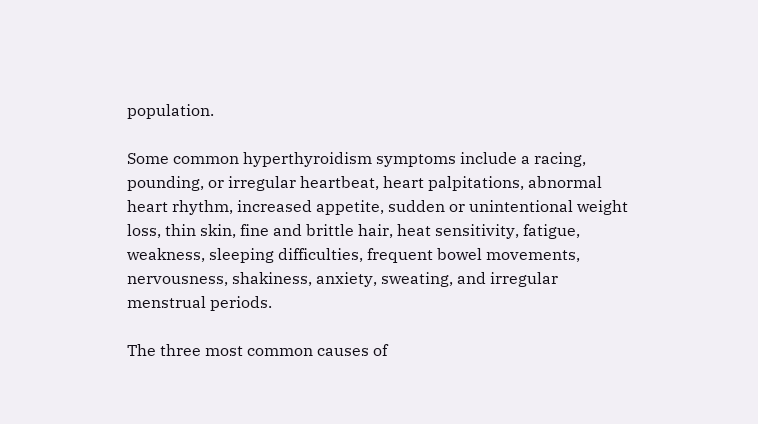population.

Some common hyperthyroidism symptoms include a racing, pounding, or irregular heartbeat, heart palpitations, abnormal heart rhythm, increased appetite, sudden or unintentional weight loss, thin skin, fine and brittle hair, heat sensitivity, fatigue, weakness, sleeping difficulties, frequent bowel movements, nervousness, shakiness, anxiety, sweating, and irregular menstrual periods.

The three most common causes of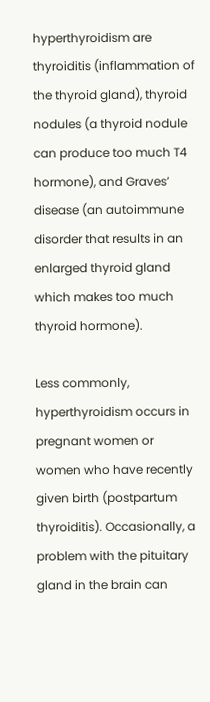hyperthyroidism are thyroiditis (inflammation of the thyroid gland), thyroid nodules (a thyroid nodule can produce too much T4 hormone), and Graves’ disease (an autoimmune disorder that results in an enlarged thyroid gland which makes too much thyroid hormone).

Less commonly, hyperthyroidism occurs in pregnant women or women who have recently given birth (postpartum thyroiditis). Occasionally, a problem with the pituitary gland in the brain can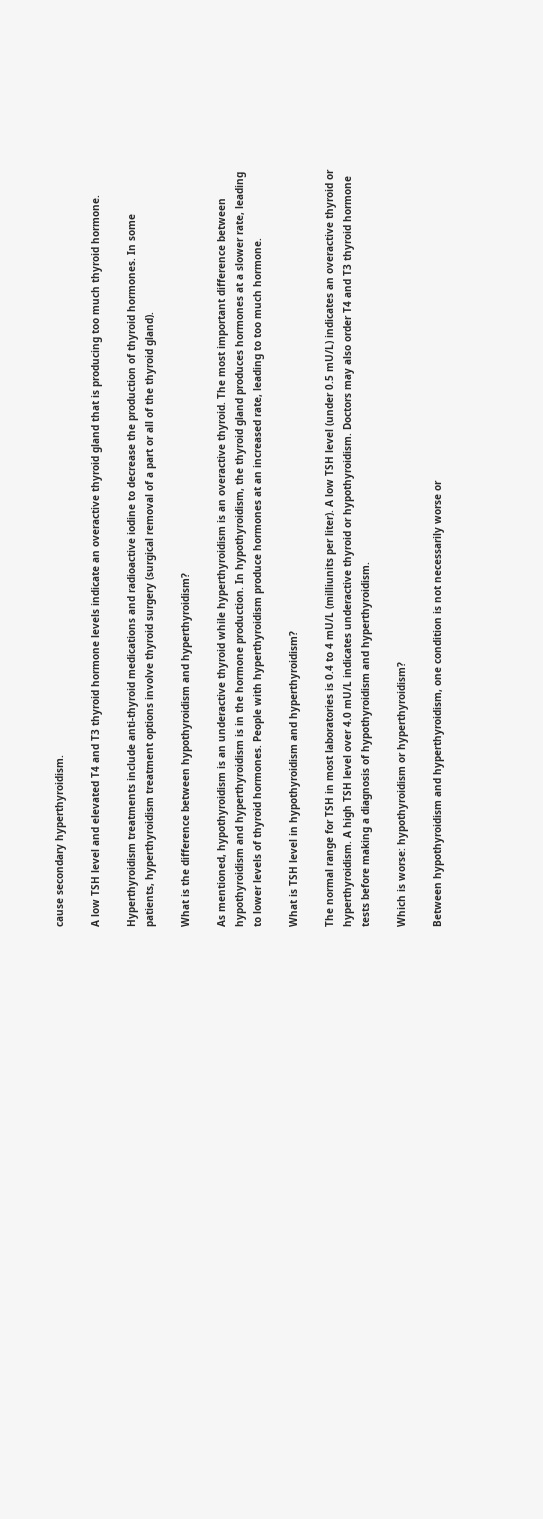cause secondary hyperthyroidism.

A low TSH level and elevated T4 and T3 thyroid hormone levels indicate an overactive thyroid gland that is producing too much thyroid hormone.

Hyperthyroidism treatments include anti-thyroid medications and radioactive iodine to decrease the production of thyroid hormones. In some patients, hyperthyroidism treatment options involve thyroid surgery (surgical removal of a part or all of the thyroid gland).

What is the difference between hypothyroidism and hyperthyroidism?

As mentioned, hypothyroidism is an underactive thyroid while hyperthyroidism is an overactive thyroid. The most important difference between hypothyroidism and hyperthyroidism is in the hormone production. In hypothyroidism, the thyroid gland produces hormones at a slower rate, leading to lower levels of thyroid hormones. People with hyperthyroidism produce hormones at an increased rate, leading to too much hormone.

What is TSH level in hypothyroidism and hyperthyroidism?

The normal range for TSH in most laboratories is 0.4 to 4 mU/L (milliunits per liter). A low TSH level (under 0.5 mU/L) indicates an overactive thyroid or hyperthyroidism. A high TSH level over 4.0 mU/L indicates underactive thyroid or hypothyroidism. Doctors may also order T4 and T3 thyroid hormone tests before making a diagnosis of hypothyroidism and hyperthyroidism.

Which is worse: hypothyroidism or hyperthyroidism?

Between hypothyroidism and hyperthyroidism, one condition is not necessarily worse or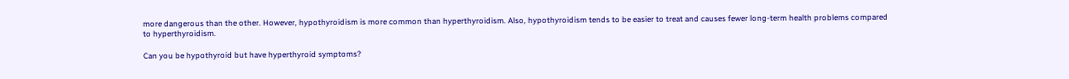more dangerous than the other. However, hypothyroidism is more common than hyperthyroidism. Also, hypothyroidism tends to be easier to treat and causes fewer long-term health problems compared to hyperthyroidism.

Can you be hypothyroid but have hyperthyroid symptoms?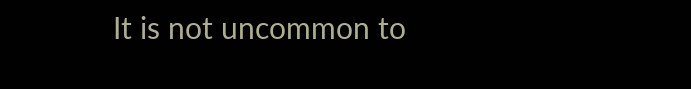It is not uncommon to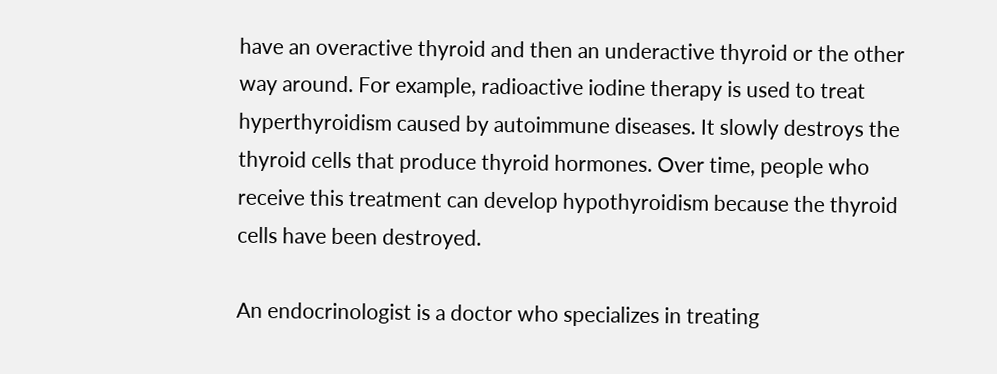have an overactive thyroid and then an underactive thyroid or the other way around. For example, radioactive iodine therapy is used to treat hyperthyroidism caused by autoimmune diseases. It slowly destroys the thyroid cells that produce thyroid hormones. Over time, people who receive this treatment can develop hypothyroidism because the thyroid cells have been destroyed.

An endocrinologist is a doctor who specializes in treating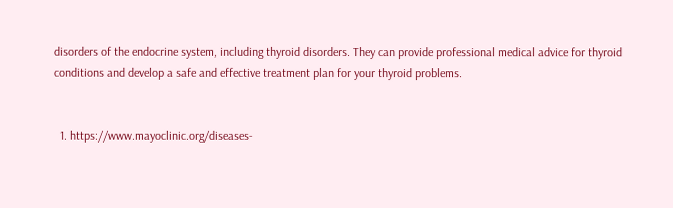disorders of the endocrine system, including thyroid disorders. They can provide professional medical advice for thyroid conditions and develop a safe and effective treatment plan for your thyroid problems.


  1. https://www.mayoclinic.org/diseases-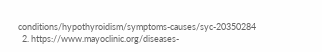conditions/hypothyroidism/symptoms-causes/syc-20350284
  2. https://www.mayoclinic.org/diseases-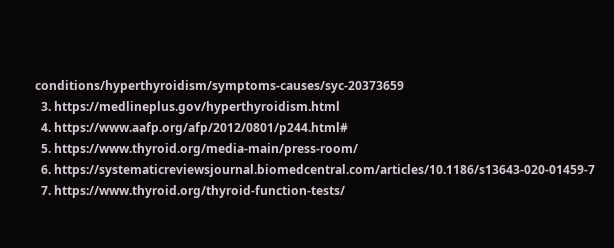conditions/hyperthyroidism/symptoms-causes/syc-20373659
  3. https://medlineplus.gov/hyperthyroidism.html
  4. https://www.aafp.org/afp/2012/0801/p244.html#
  5. https://www.thyroid.org/media-main/press-room/
  6. https://systematicreviewsjournal.biomedcentral.com/articles/10.1186/s13643-020-01459-7
  7. https://www.thyroid.org/thyroid-function-tests/